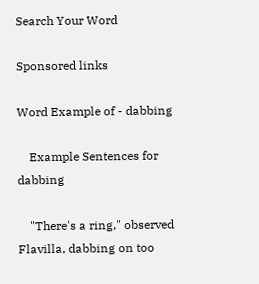Search Your Word

Sponsored links

Word Example of - dabbing

    Example Sentences for dabbing

    "There's a ring," observed Flavilla, dabbing on too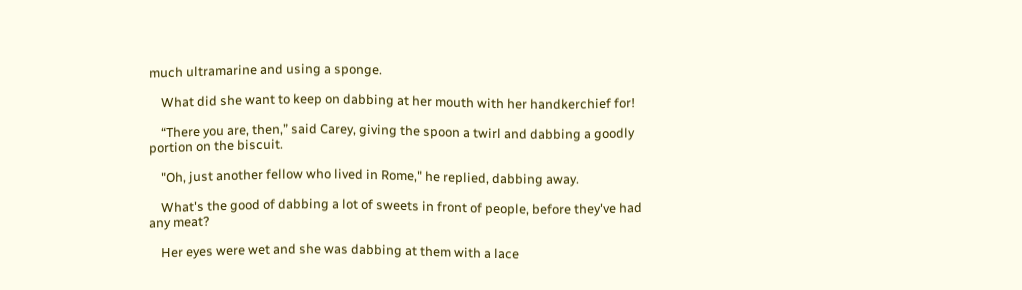much ultramarine and using a sponge.

    What did she want to keep on dabbing at her mouth with her handkerchief for!

    “There you are, then,” said Carey, giving the spoon a twirl and dabbing a goodly portion on the biscuit.

    "Oh, just another fellow who lived in Rome," he replied, dabbing away.

    What's the good of dabbing a lot of sweets in front of people, before they've had any meat?

    Her eyes were wet and she was dabbing at them with a lace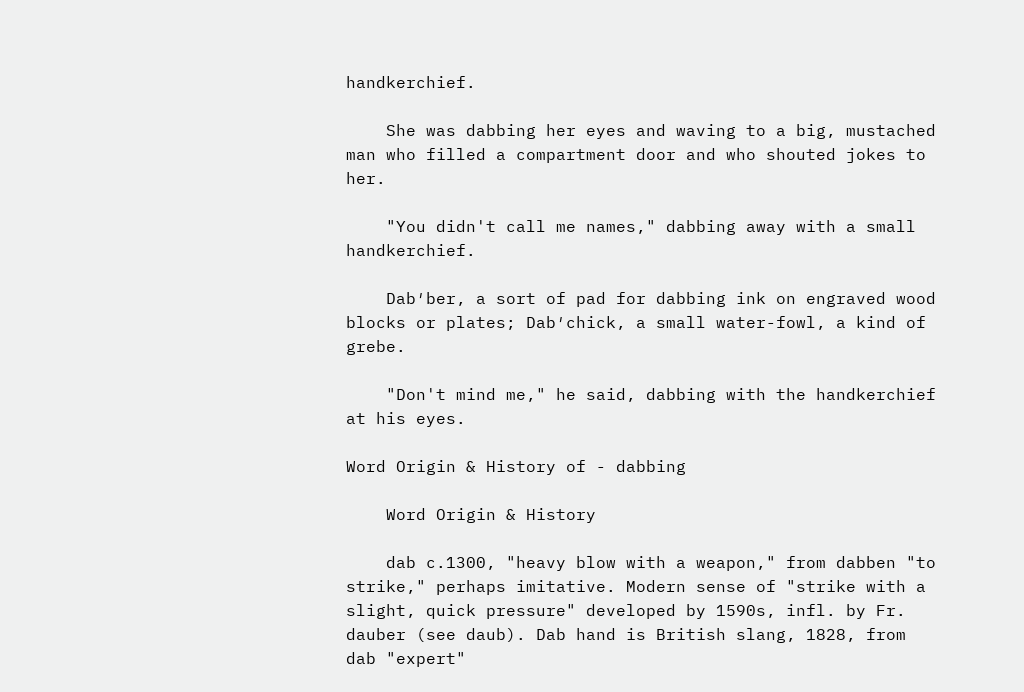handkerchief.

    She was dabbing her eyes and waving to a big, mustached man who filled a compartment door and who shouted jokes to her.

    "You didn't call me names," dabbing away with a small handkerchief.

    Dab′ber, a sort of pad for dabbing ink on engraved wood blocks or plates; Dab′chick, a small water-fowl, a kind of grebe.

    "Don't mind me," he said, dabbing with the handkerchief at his eyes.

Word Origin & History of - dabbing

    Word Origin & History

    dab c.1300, "heavy blow with a weapon," from dabben "to strike," perhaps imitative. Modern sense of "strike with a slight, quick pressure" developed by 1590s, infl. by Fr. dauber (see daub). Dab hand is British slang, 1828, from dab "expert"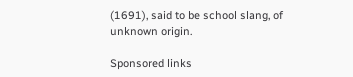(1691), said to be school slang, of unknown origin.

Sponsored links